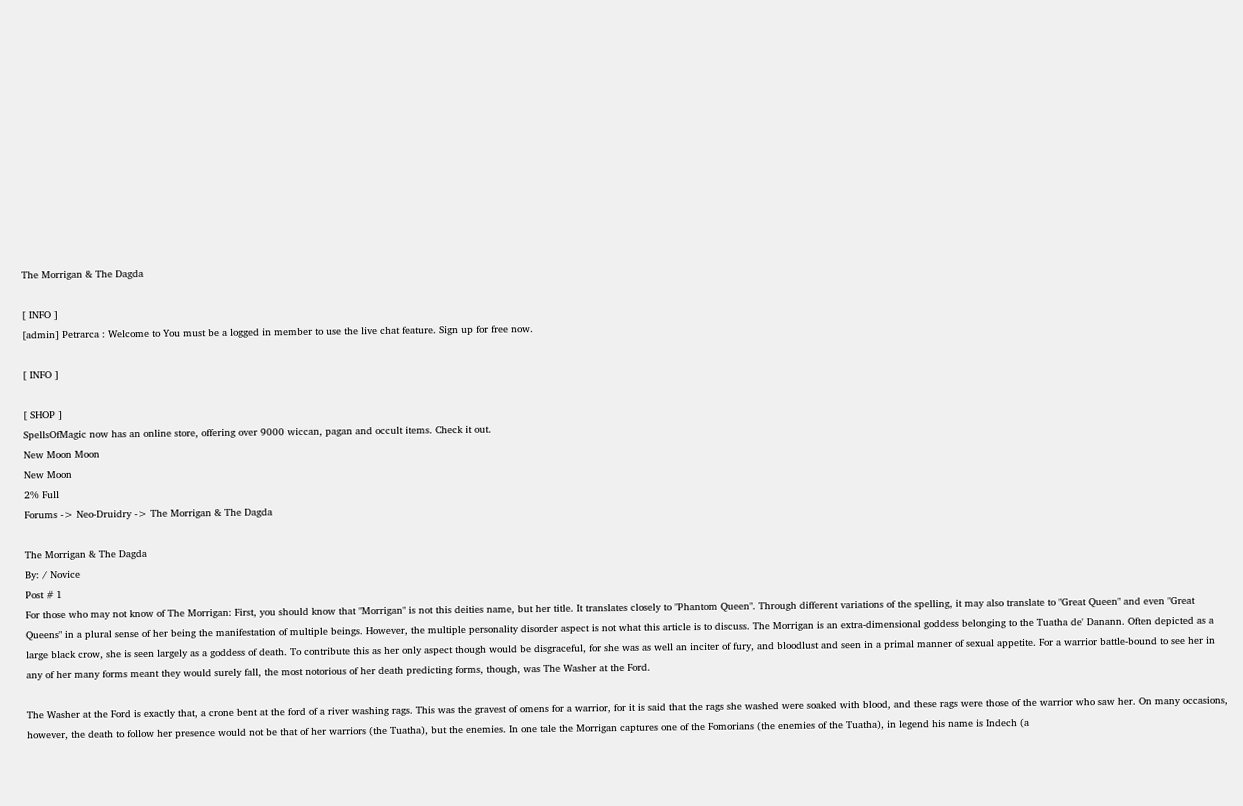The Morrigan & The Dagda

[ INFO ]
[admin] Petrarca : Welcome to You must be a logged in member to use the live chat feature. Sign up for free now.

[ INFO ]

[ SHOP ]
SpellsOfMagic now has an online store, offering over 9000 wiccan, pagan and occult items. Check it out.
New Moon Moon
New Moon
2% Full
Forums -> Neo-Druidry -> The Morrigan & The Dagda

The Morrigan & The Dagda
By: / Novice
Post # 1
For those who may not know of The Morrigan: First, you should know that "Morrigan" is not this deities name, but her title. It translates closely to "Phantom Queen". Through different variations of the spelling, it may also translate to "Great Queen" and even "Great Queens" in a plural sense of her being the manifestation of multiple beings. However, the multiple personality disorder aspect is not what this article is to discuss. The Morrigan is an extra-dimensional goddess belonging to the Tuatha de' Danann. Often depicted as a large black crow, she is seen largely as a goddess of death. To contribute this as her only aspect though would be disgraceful, for she was as well an inciter of fury, and bloodlust and seen in a primal manner of sexual appetite. For a warrior battle-bound to see her in any of her many forms meant they would surely fall, the most notorious of her death predicting forms, though, was The Washer at the Ford.

The Washer at the Ford is exactly that, a crone bent at the ford of a river washing rags. This was the gravest of omens for a warrior, for it is said that the rags she washed were soaked with blood, and these rags were those of the warrior who saw her. On many occasions, however, the death to follow her presence would not be that of her warriors (the Tuatha), but the enemies. In one tale the Morrigan captures one of the Fomorians (the enemies of the Tuatha), in legend his name is Indech (a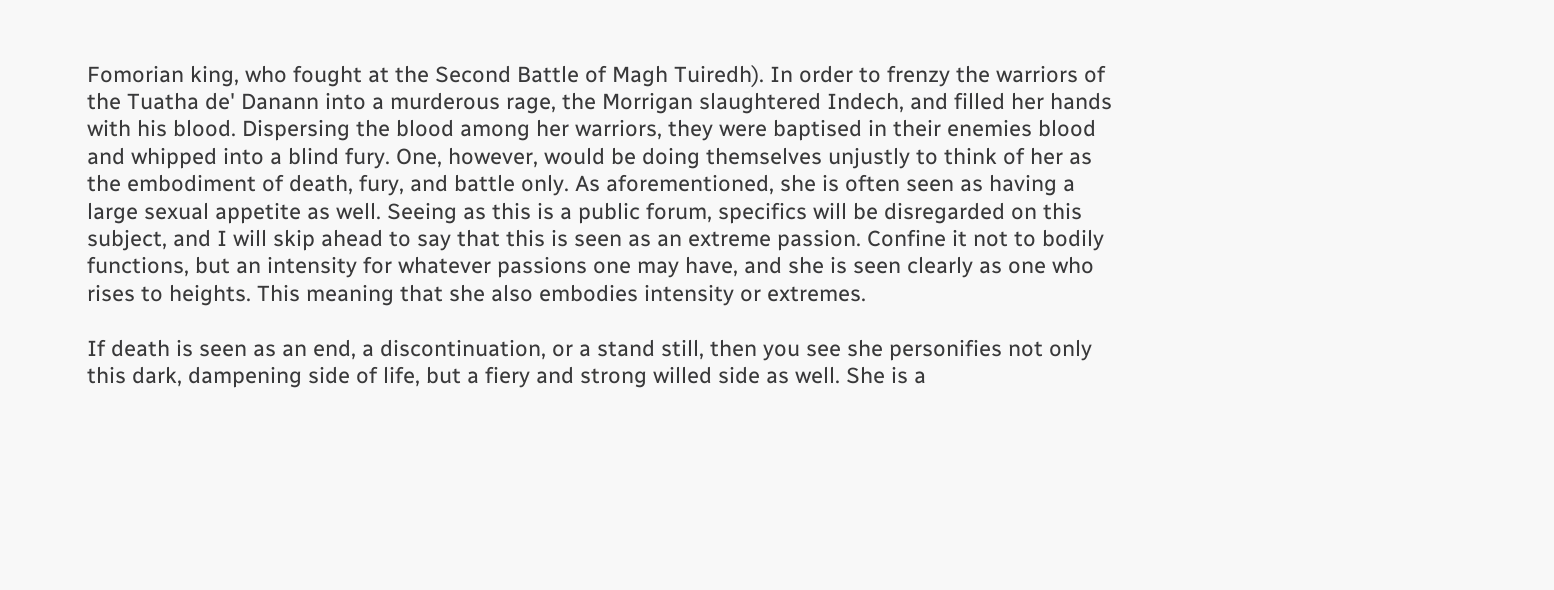Fomorian king, who fought at the Second Battle of Magh Tuiredh). In order to frenzy the warriors of the Tuatha de' Danann into a murderous rage, the Morrigan slaughtered Indech, and filled her hands with his blood. Dispersing the blood among her warriors, they were baptised in their enemies blood and whipped into a blind fury. One, however, would be doing themselves unjustly to think of her as the embodiment of death, fury, and battle only. As aforementioned, she is often seen as having a large sexual appetite as well. Seeing as this is a public forum, specifics will be disregarded on this subject, and I will skip ahead to say that this is seen as an extreme passion. Confine it not to bodily functions, but an intensity for whatever passions one may have, and she is seen clearly as one who rises to heights. This meaning that she also embodies intensity or extremes.

If death is seen as an end, a discontinuation, or a stand still, then you see she personifies not only this dark, dampening side of life, but a fiery and strong willed side as well. She is a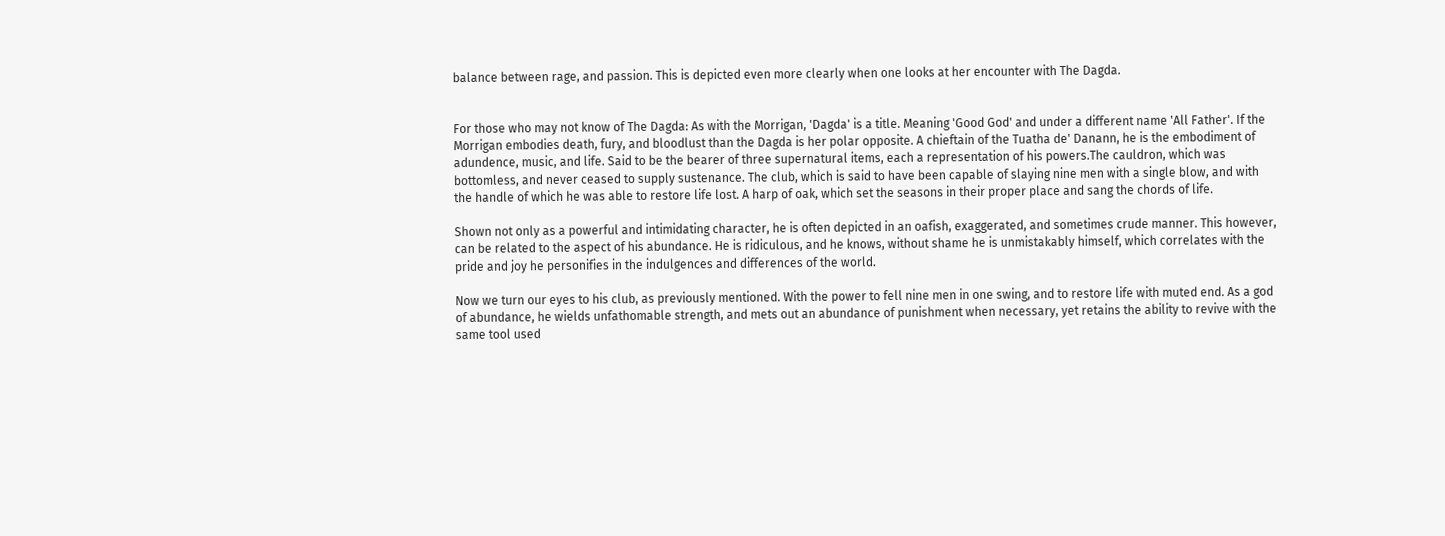balance between rage, and passion. This is depicted even more clearly when one looks at her encounter with The Dagda.


For those who may not know of The Dagda: As with the Morrigan, 'Dagda' is a title. Meaning 'Good God' and under a different name 'All Father'. If the Morrigan embodies death, fury, and bloodlust than the Dagda is her polar opposite. A chieftain of the Tuatha de' Danann, he is the embodiment of adundence, music, and life. Said to be the bearer of three supernatural items, each a representation of his powers.The cauldron, which was bottomless, and never ceased to supply sustenance. The club, which is said to have been capable of slaying nine men with a single blow, and with the handle of which he was able to restore life lost. A harp of oak, which set the seasons in their proper place and sang the chords of life.

Shown not only as a powerful and intimidating character, he is often depicted in an oafish, exaggerated, and sometimes crude manner. This however, can be related to the aspect of his abundance. He is ridiculous, and he knows, without shame he is unmistakably himself, which correlates with the pride and joy he personifies in the indulgences and differences of the world.

Now we turn our eyes to his club, as previously mentioned. With the power to fell nine men in one swing, and to restore life with muted end. As a god of abundance, he wields unfathomable strength, and mets out an abundance of punishment when necessary, yet retains the ability to revive with the same tool used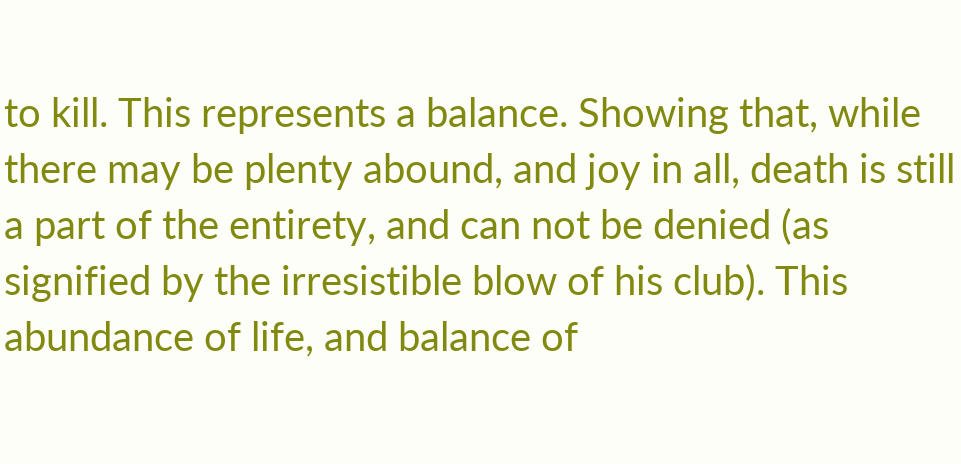to kill. This represents a balance. Showing that, while there may be plenty abound, and joy in all, death is still a part of the entirety, and can not be denied (as signified by the irresistible blow of his club). This abundance of life, and balance of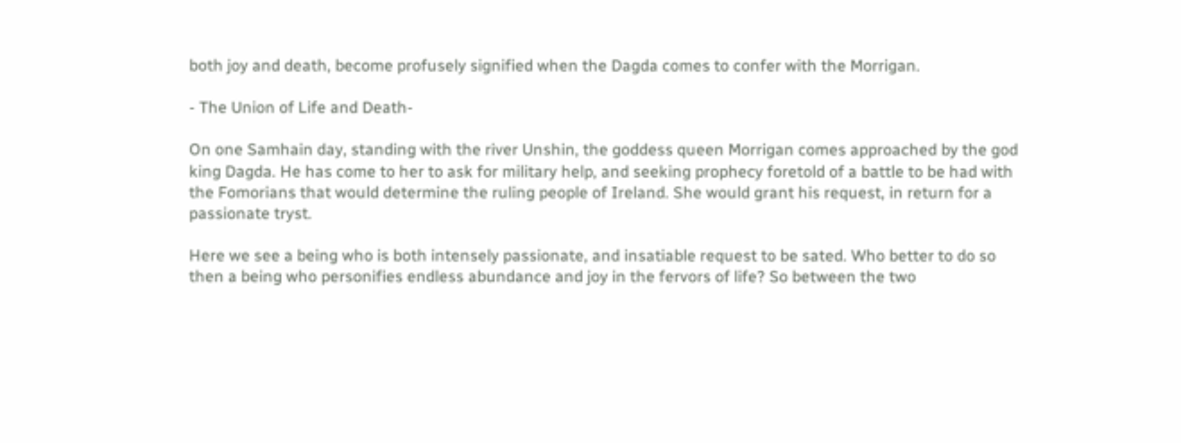both joy and death, become profusely signified when the Dagda comes to confer with the Morrigan.

- The Union of Life and Death-

On one Samhain day, standing with the river Unshin, the goddess queen Morrigan comes approached by the god king Dagda. He has come to her to ask for military help, and seeking prophecy foretold of a battle to be had with the Fomorians that would determine the ruling people of Ireland. She would grant his request, in return for a passionate tryst.

Here we see a being who is both intensely passionate, and insatiable request to be sated. Who better to do so then a being who personifies endless abundance and joy in the fervors of life? So between the two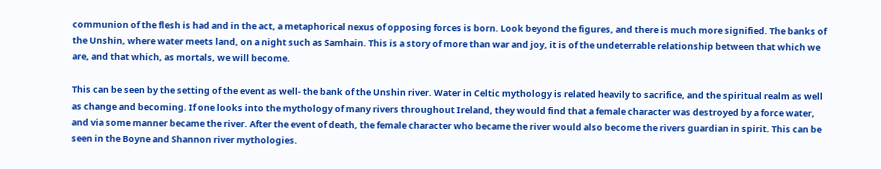communion of the flesh is had and in the act, a metaphorical nexus of opposing forces is born. Look beyond the figures, and there is much more signified. The banks of the Unshin, where water meets land, on a night such as Samhain. This is a story of more than war and joy, it is of the undeterrable relationship between that which we are, and that which, as mortals, we will become.

This can be seen by the setting of the event as well- the bank of the Unshin river. Water in Celtic mythology is related heavily to sacrifice, and the spiritual realm as well as change and becoming. If one looks into the mythology of many rivers throughout Ireland, they would find that a female character was destroyed by a force water, and via some manner became the river. After the event of death, the female character who became the river would also become the rivers guardian in spirit. This can be seen in the Boyne and Shannon river mythologies.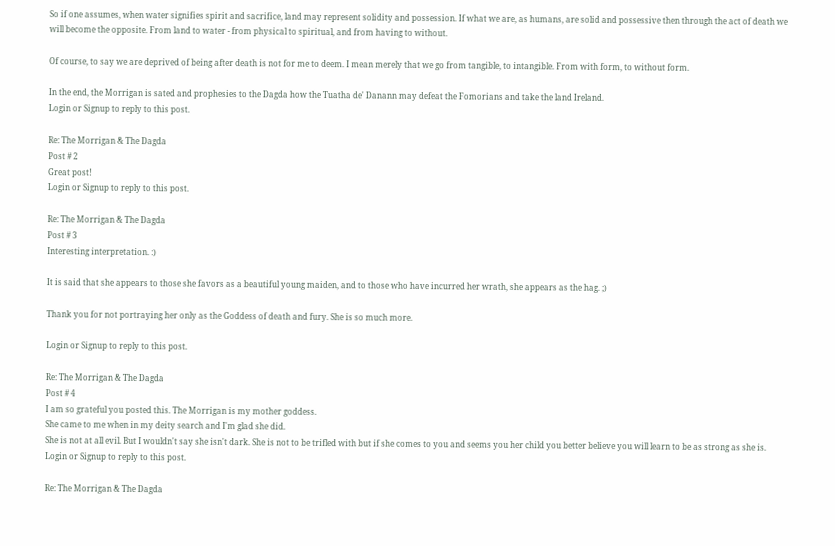So if one assumes, when water signifies spirit and sacrifice, land may represent solidity and possession. If what we are, as humans, are solid and possessive then through the act of death we will become the opposite. From land to water - from physical to spiritual, and from having to without.

Of course, to say we are deprived of being after death is not for me to deem. I mean merely that we go from tangible, to intangible. From with form, to without form.

In the end, the Morrigan is sated and prophesies to the Dagda how the Tuatha de' Danann may defeat the Fomorians and take the land Ireland.
Login or Signup to reply to this post.

Re: The Morrigan & The Dagda
Post # 2
Great post!
Login or Signup to reply to this post.

Re: The Morrigan & The Dagda
Post # 3
Interesting interpretation. :)

It is said that she appears to those she favors as a beautiful young maiden, and to those who have incurred her wrath, she appears as the hag. ;)

Thank you for not portraying her only as the Goddess of death and fury. She is so much more.

Login or Signup to reply to this post.

Re: The Morrigan & The Dagda
Post # 4
I am so grateful you posted this. The Morrigan is my mother goddess.
She came to me when in my deity search and I'm glad she did.
She is not at all evil. But I wouldn't say she isn't dark. She is not to be trifled with but if she comes to you and seems you her child you better believe you will learn to be as strong as she is.
Login or Signup to reply to this post.

Re: The Morrigan & The Dagda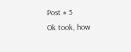Post # 5
Ok took, how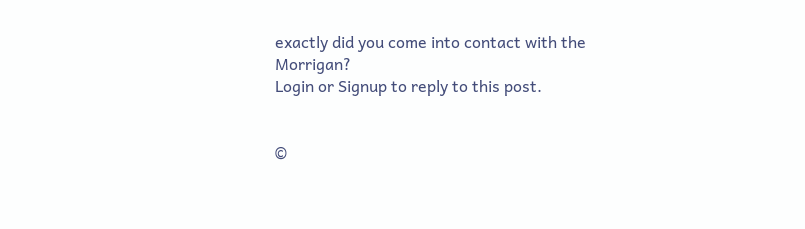exactly did you come into contact with the Morrigan?
Login or Signup to reply to this post.


©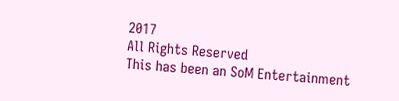2017
All Rights Reserved
This has been an SoM Entertainment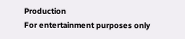Production
For entertainment purposes only